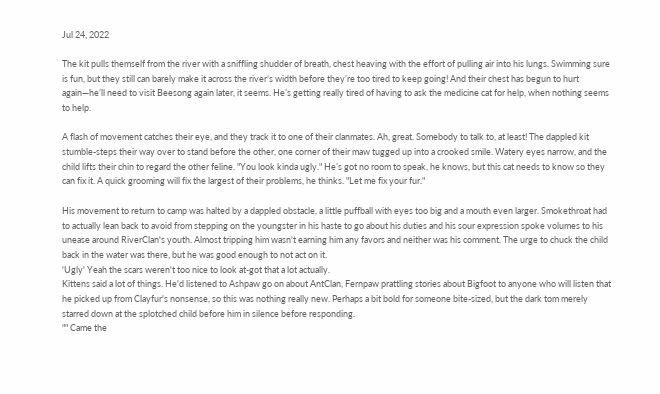Jul 24, 2022

The kit pulls themself from the river with a sniffling shudder of breath, chest heaving with the effort of pulling air into his lungs. Swimming sure is fun, but they still can barely make it across the river’s width before they’re too tired to keep going! And their chest has begun to hurt again—he’ll need to visit Beesong again later, it seems. He’s getting really tired of having to ask the medicine cat for help, when nothing seems to help.

A flash of movement catches their eye, and they track it to one of their clanmates. Ah, great. Somebody to talk to, at least! The dappled kit stumble-steps their way over to stand before the other, one corner of their maw tugged up into a crooked smile. Watery eyes narrow, and the child lifts their chin to regard the other feline. "You look kinda ugly." He’s got no room to speak, he knows, but this cat needs to know so they can fix it. A quick grooming will fix the largest of their problems, he thinks. "Let me fix your fur."

His movement to return to camp was halted by a dappled obstacle, a little puffball with eyes too big and a mouth even larger. Smokethroat had to actually lean back to avoid from stepping on the youngster in his haste to go about his duties and his sour expression spoke volumes to his unease around RiverClan's youth. Almost tripping him wasn't earning him any favors and neither was his comment. The urge to chuck the child back in the water was there, but he was good enough to not act on it.
'Ugly' Yeah the scars weren't too nice to look at-got that a lot actually.
Kittens said a lot of things. He'd listened to Ashpaw go on about AntClan, Fernpaw prattling stories about Bigfoot to anyone who will listen that he picked up from Clayfur's nonsense, so this was nothing really new. Perhaps a bit bold for someone bite-sized, but the dark tom merely starred down at the splotched child before him in silence before responding.
"" Came the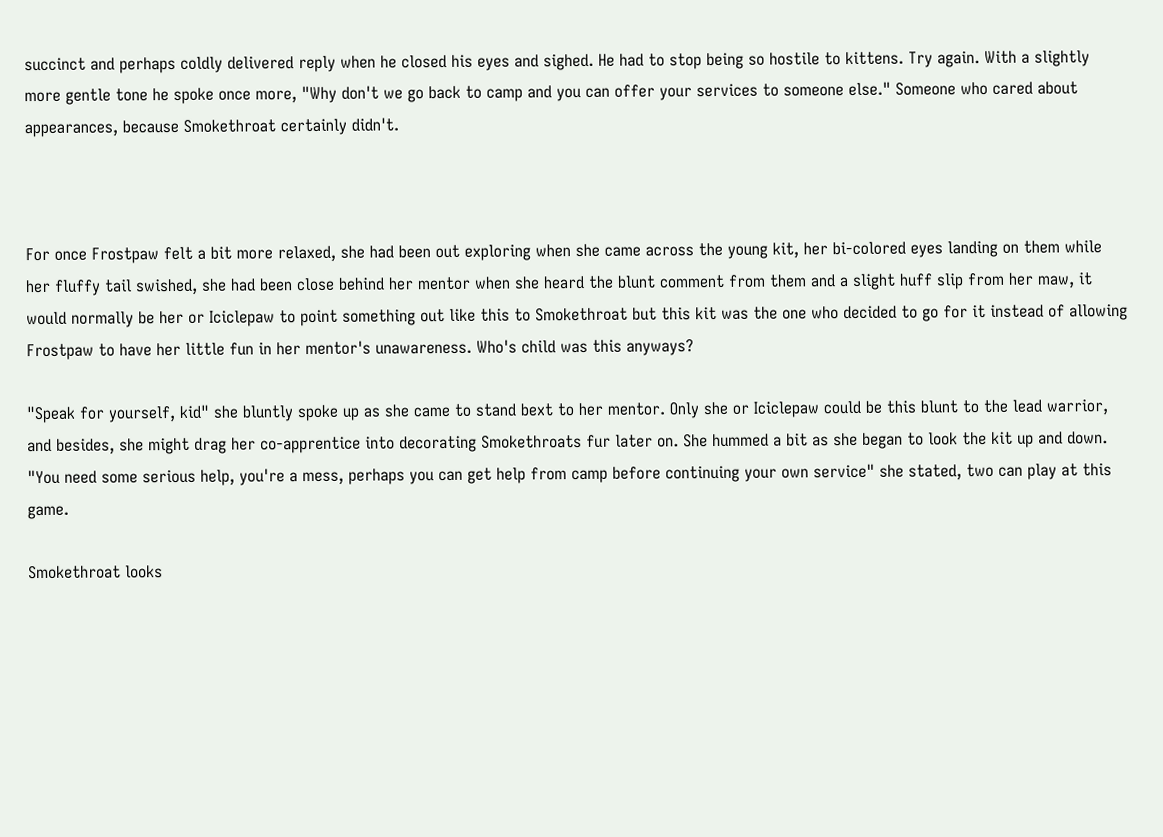succinct and perhaps coldly delivered reply when he closed his eyes and sighed. He had to stop being so hostile to kittens. Try again. With a slightly more gentle tone he spoke once more, "Why don't we go back to camp and you can offer your services to someone else." Someone who cared about appearances, because Smokethroat certainly didn't.



For once Frostpaw felt a bit more relaxed, she had been out exploring when she came across the young kit, her bi-colored eyes landing on them while her fluffy tail swished, she had been close behind her mentor when she heard the blunt comment from them and a slight huff slip from her maw, it would normally be her or Iciclepaw to point something out like this to Smokethroat but this kit was the one who decided to go for it instead of allowing Frostpaw to have her little fun in her mentor's unawareness. Who's child was this anyways?

"Speak for yourself, kid" she bluntly spoke up as she came to stand bext to her mentor. Only she or Iciclepaw could be this blunt to the lead warrior, and besides, she might drag her co-apprentice into decorating Smokethroats fur later on. She hummed a bit as she began to look the kit up and down. "You need some serious help, you're a mess, perhaps you can get help from camp before continuing your own service" she stated, two can play at this game.

Smokethroat looks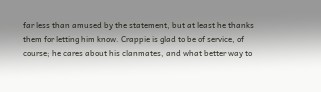far less than amused by the statement, but at least he thanks them for letting him know. Crappie is glad to be of service, of course; he cares about his clanmates, and what better way to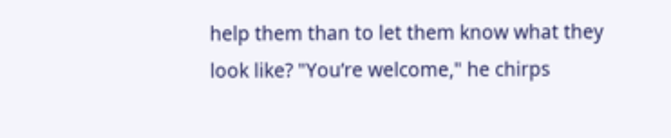help them than to let them know what they look like? "You’re welcome," he chirps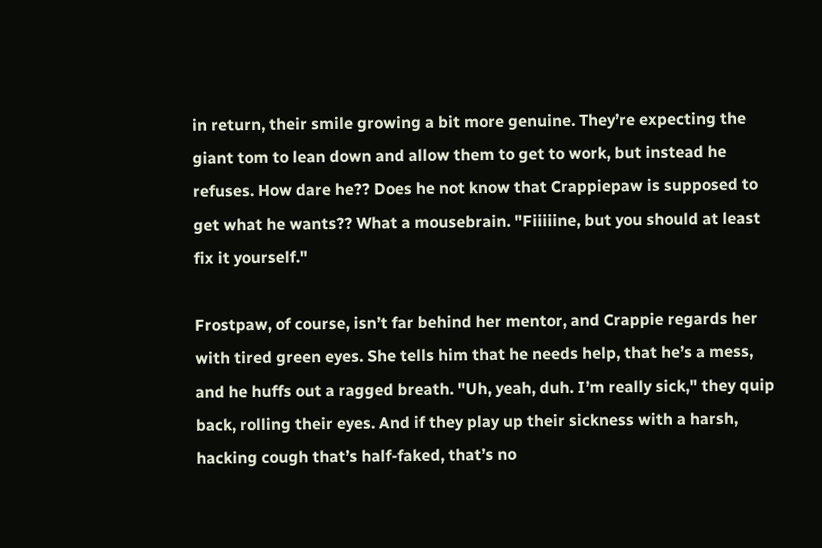in return, their smile growing a bit more genuine. They’re expecting the giant tom to lean down and allow them to get to work, but instead he refuses. How dare he?? Does he not know that Crappiepaw is supposed to get what he wants?? What a mousebrain. "Fiiiiine, but you should at least fix it yourself."

Frostpaw, of course, isn’t far behind her mentor, and Crappie regards her with tired green eyes. She tells him that he needs help, that he’s a mess, and he huffs out a ragged breath. "Uh, yeah, duh. I’m really sick," they quip back, rolling their eyes. And if they play up their sickness with a harsh, hacking cough that’s half-faked, that’s no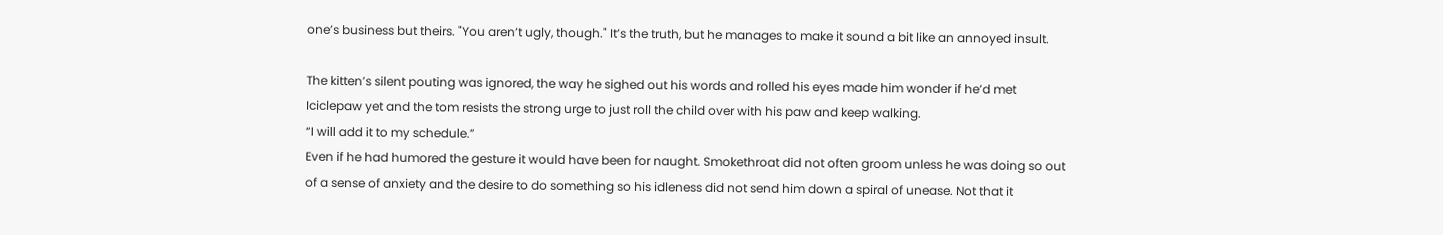one’s business but theirs. "You aren’t ugly, though." It’s the truth, but he manages to make it sound a bit like an annoyed insult.

The kitten’s silent pouting was ignored, the way he sighed out his words and rolled his eyes made him wonder if he’d met Iciclepaw yet and the tom resists the strong urge to just roll the child over with his paw and keep walking.
“I will add it to my schedule.”
Even if he had humored the gesture it would have been for naught. Smokethroat did not often groom unless he was doing so out of a sense of anxiety and the desire to do something so his idleness did not send him down a spiral of unease. Not that it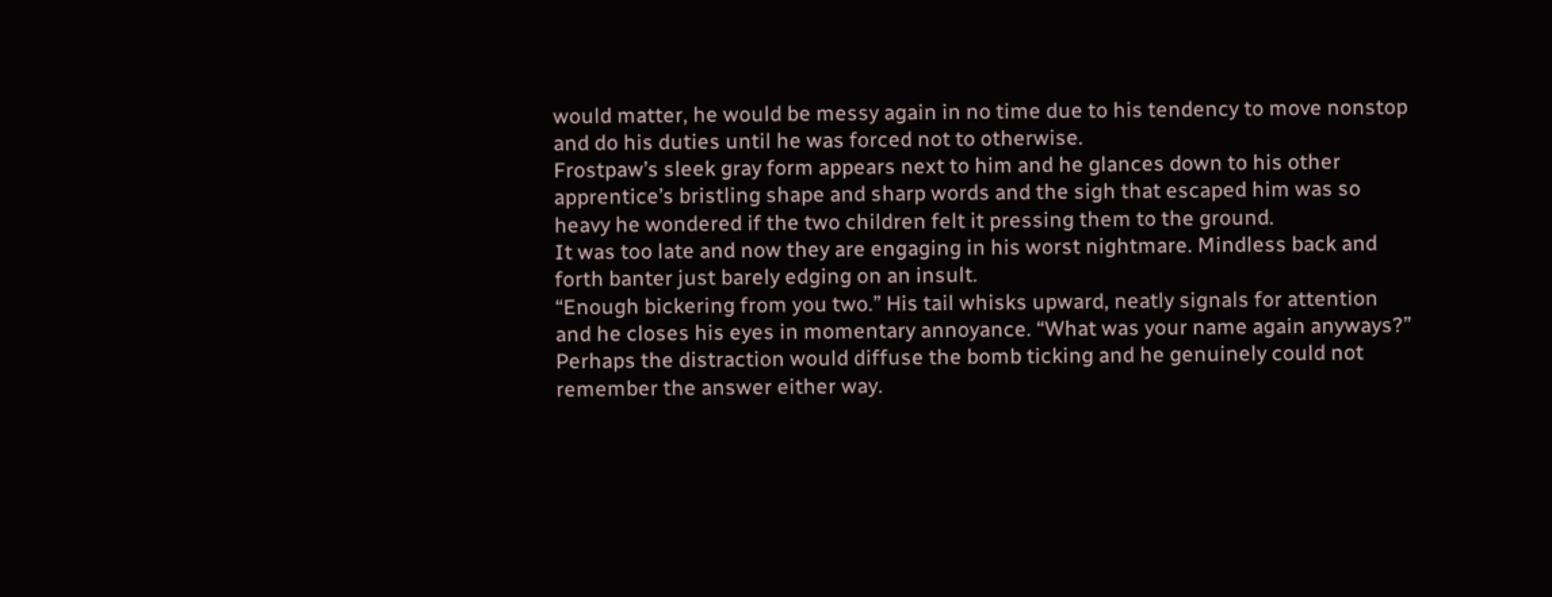would matter, he would be messy again in no time due to his tendency to move nonstop and do his duties until he was forced not to otherwise.
Frostpaw’s sleek gray form appears next to him and he glances down to his other apprentice’s bristling shape and sharp words and the sigh that escaped him was so heavy he wondered if the two children felt it pressing them to the ground.
It was too late and now they are engaging in his worst nightmare. Mindless back and forth banter just barely edging on an insult.
“Enough bickering from you two.” His tail whisks upward, neatly signals for attention and he closes his eyes in momentary annoyance. “What was your name again anyways?”
Perhaps the distraction would diffuse the bomb ticking and he genuinely could not remember the answer either way.